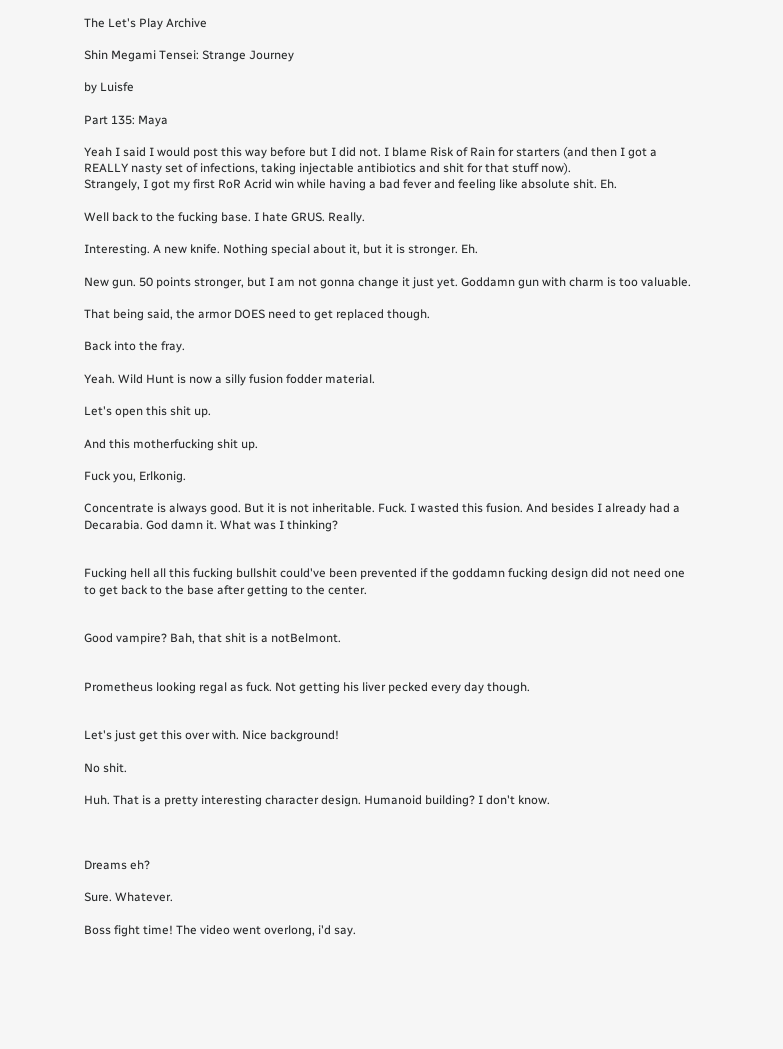The Let's Play Archive

Shin Megami Tensei: Strange Journey

by Luisfe

Part 135: Maya

Yeah I said I would post this way before but I did not. I blame Risk of Rain for starters (and then I got a REALLY nasty set of infections, taking injectable antibiotics and shit for that stuff now).
Strangely, I got my first RoR Acrid win while having a bad fever and feeling like absolute shit. Eh.

Well back to the fucking base. I hate GRUS. Really.

Interesting. A new knife. Nothing special about it, but it is stronger. Eh.

New gun. 50 points stronger, but I am not gonna change it just yet. Goddamn gun with charm is too valuable.

That being said, the armor DOES need to get replaced though.

Back into the fray.

Yeah. Wild Hunt is now a silly fusion fodder material.

Let's open this shit up.

And this motherfucking shit up.

Fuck you, Erlkonig.

Concentrate is always good. But it is not inheritable. Fuck. I wasted this fusion. And besides I already had a Decarabia. God damn it. What was I thinking?


Fucking hell all this fucking bullshit could've been prevented if the goddamn fucking design did not need one to get back to the base after getting to the center.


Good vampire? Bah, that shit is a notBelmont.


Prometheus looking regal as fuck. Not getting his liver pecked every day though.


Let's just get this over with. Nice background!

No shit.

Huh. That is a pretty interesting character design. Humanoid building? I don't know.



Dreams eh?

Sure. Whatever.

Boss fight time! The video went overlong, i'd say.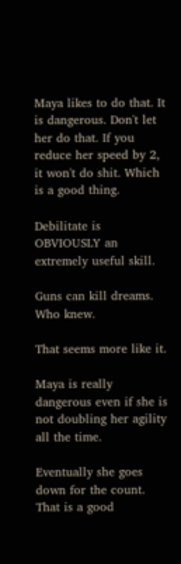Maya likes to do that. It is dangerous. Don't let her do that. If you reduce her speed by 2, it won't do shit. Which is a good thing.

Debilitate is OBVIOUSLY an extremely useful skill.

Guns can kill dreams. Who knew.

That seems more like it.

Maya is really dangerous even if she is not doubling her agility all the time.

Eventually she goes down for the count. That is a good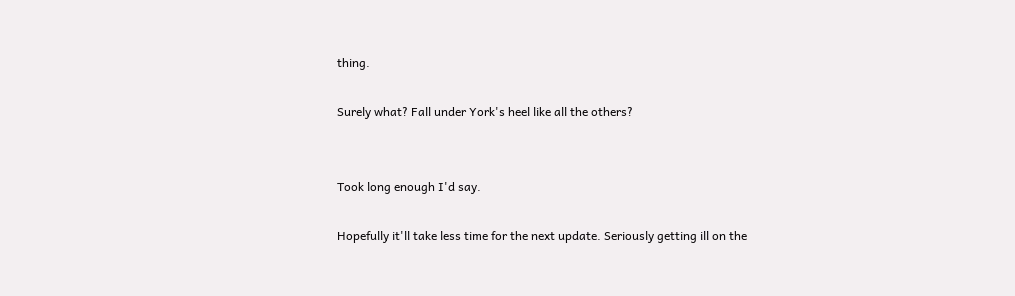thing.

Surely what? Fall under York's heel like all the others?


Took long enough I'd say.

Hopefully it'll take less time for the next update. Seriously getting ill on the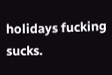holidays fucking sucks.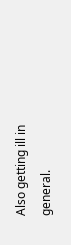Also getting ill in general.